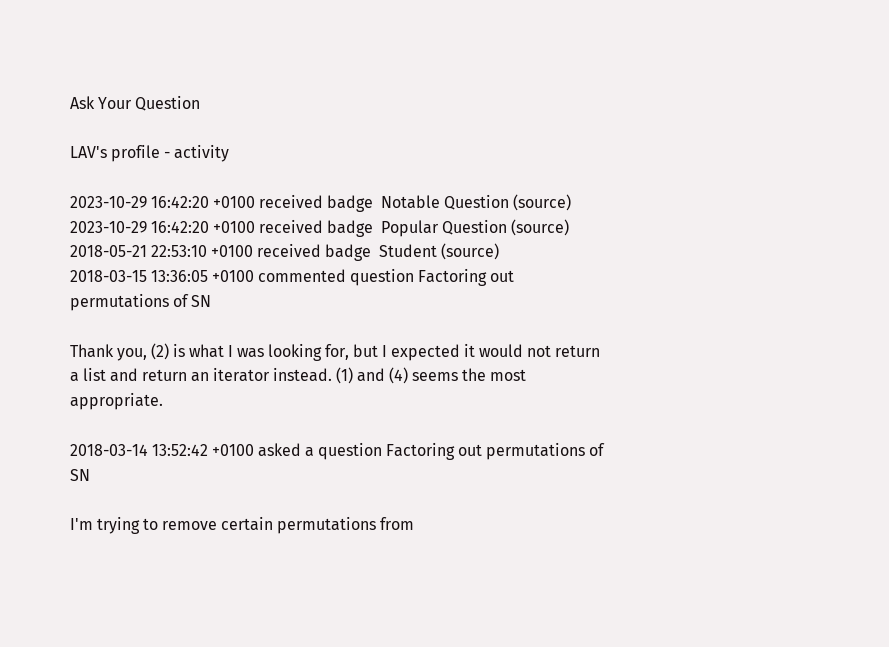Ask Your Question

LAV's profile - activity

2023-10-29 16:42:20 +0100 received badge  Notable Question (source)
2023-10-29 16:42:20 +0100 received badge  Popular Question (source)
2018-05-21 22:53:10 +0100 received badge  Student (source)
2018-03-15 13:36:05 +0100 commented question Factoring out permutations of SN

Thank you, (2) is what I was looking for, but I expected it would not return a list and return an iterator instead. (1) and (4) seems the most appropriate.

2018-03-14 13:52:42 +0100 asked a question Factoring out permutations of SN

I'm trying to remove certain permutations from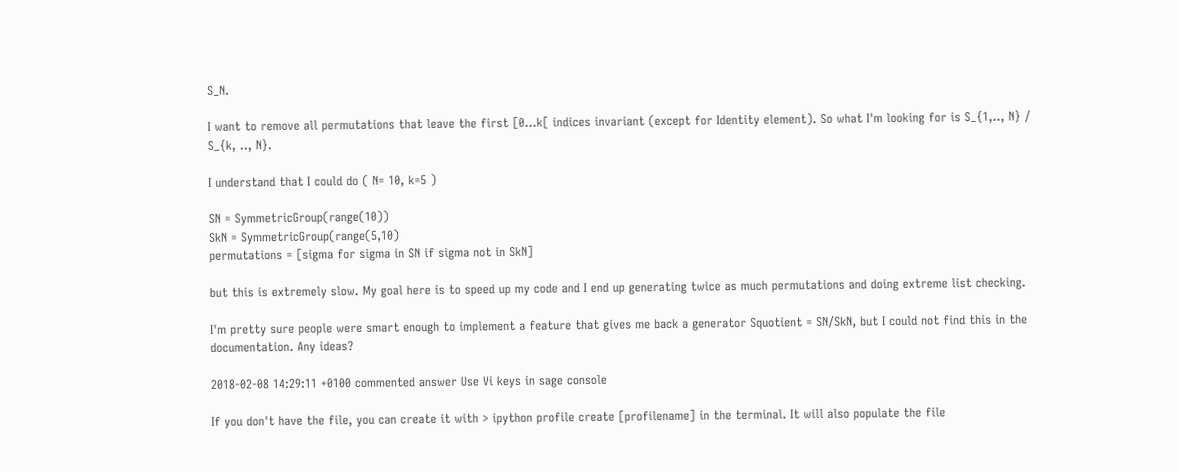S_N.

I want to remove all permutations that leave the first [0...k[ indices invariant (except for Identity element). So what I'm looking for is S_{1,.., N} / S_{k, .., N}.

I understand that I could do ( N= 10, k=5 )

SN = SymmetricGroup(range(10))
SkN = SymmetricGroup(range(5,10)
permutations = [sigma for sigma in SN if sigma not in SkN]

but this is extremely slow. My goal here is to speed up my code and I end up generating twice as much permutations and doing extreme list checking.

I'm pretty sure people were smart enough to implement a feature that gives me back a generator Squotient = SN/SkN, but I could not find this in the documentation. Any ideas?

2018-02-08 14:29:11 +0100 commented answer Use Vi keys in sage console

If you don't have the file, you can create it with > ipython profile create [profilename] in the terminal. It will also populate the file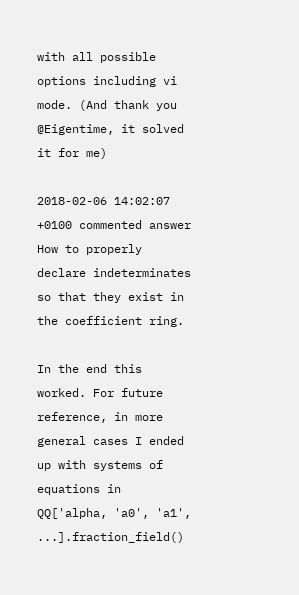with all possible options including vi mode. (And thank you @Eigentime, it solved it for me)

2018-02-06 14:02:07 +0100 commented answer How to properly declare indeterminates so that they exist in the coefficient ring.

In the end this worked. For future reference, in more general cases I ended up with systems of equations in QQ['alpha, 'a0', 'a1', ...].fraction_field()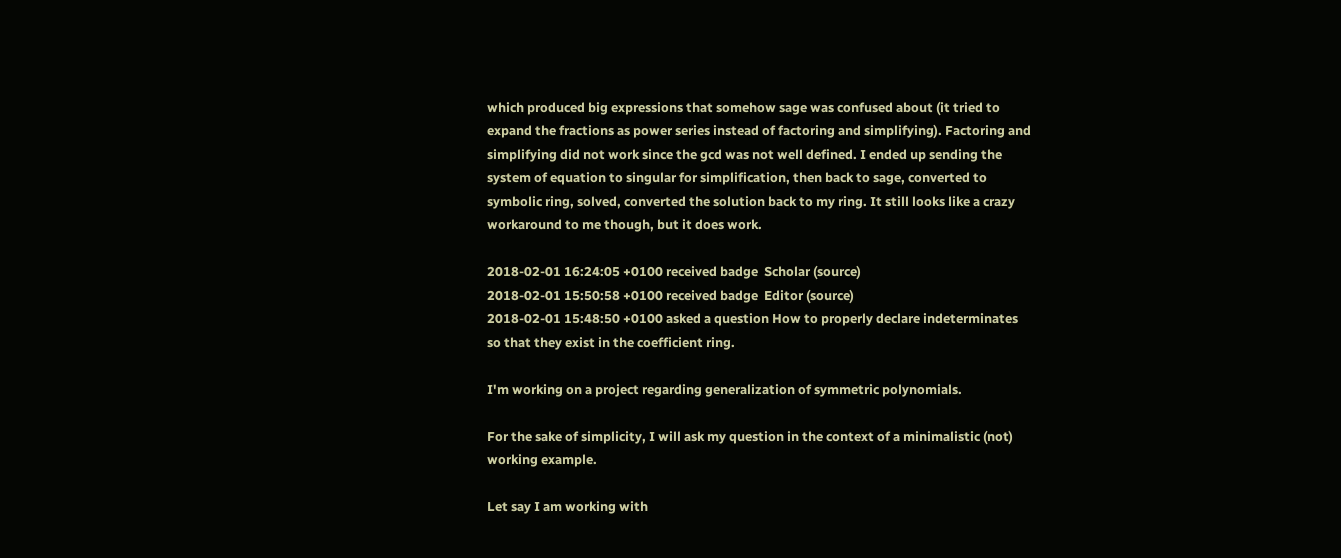which produced big expressions that somehow sage was confused about (it tried to expand the fractions as power series instead of factoring and simplifying). Factoring and simplifying did not work since the gcd was not well defined. I ended up sending the system of equation to singular for simplification, then back to sage, converted to symbolic ring, solved, converted the solution back to my ring. It still looks like a crazy workaround to me though, but it does work.

2018-02-01 16:24:05 +0100 received badge  Scholar (source)
2018-02-01 15:50:58 +0100 received badge  Editor (source)
2018-02-01 15:48:50 +0100 asked a question How to properly declare indeterminates so that they exist in the coefficient ring.

I'm working on a project regarding generalization of symmetric polynomials.

For the sake of simplicity, I will ask my question in the context of a minimalistic (not) working example.

Let say I am working with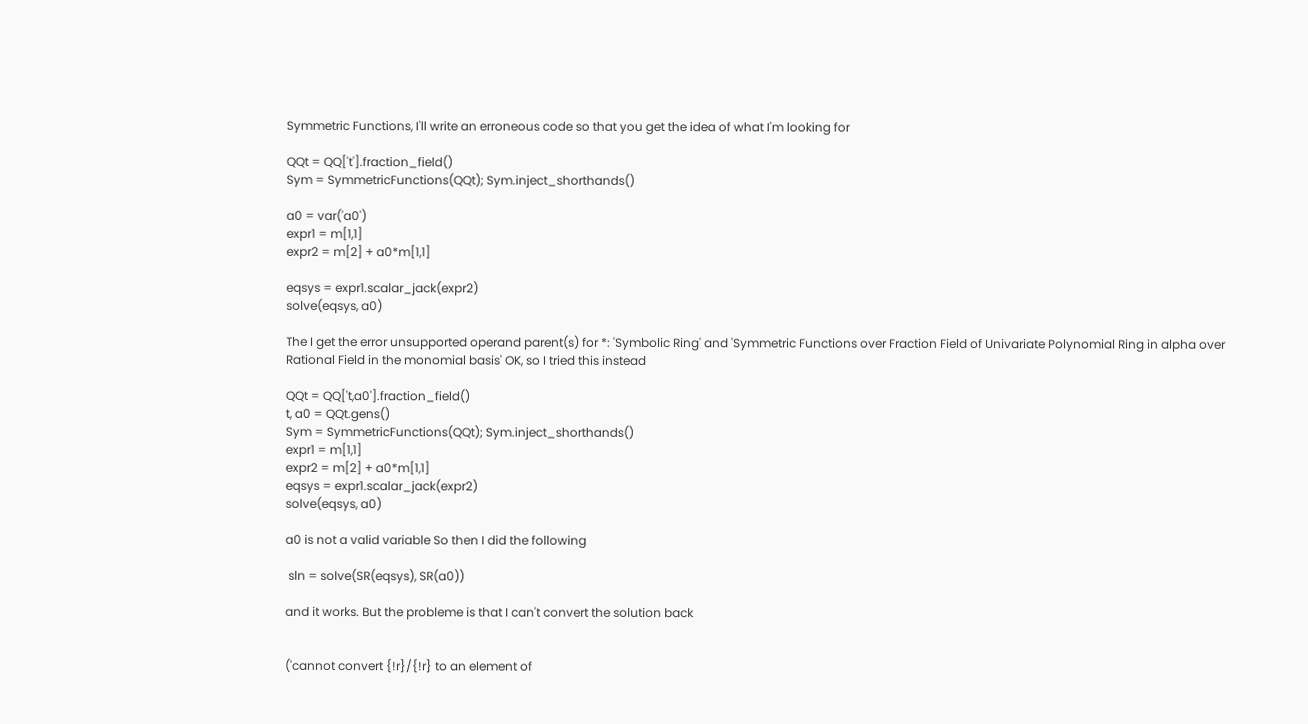Symmetric Functions, I'll write an erroneous code so that you get the idea of what I'm looking for

QQt = QQ['t'].fraction_field()
Sym = SymmetricFunctions(QQt); Sym.inject_shorthands()

a0 = var('a0')
expr1 = m[1,1]
expr2 = m[2] + a0*m[1,1]

eqsys = expr1.scalar_jack(expr2)
solve(eqsys, a0)

The I get the error unsupported operand parent(s) for *: 'Symbolic Ring' and 'Symmetric Functions over Fraction Field of Univariate Polynomial Ring in alpha over Rational Field in the monomial basis' OK, so I tried this instead

QQt = QQ['t,a0'].fraction_field()
t, a0 = QQt.gens()
Sym = SymmetricFunctions(QQt); Sym.inject_shorthands()
expr1 = m[1,1]
expr2 = m[2] + a0*m[1,1]
eqsys = expr1.scalar_jack(expr2)
solve(eqsys, a0)

a0 is not a valid variable So then I did the following

 sln = solve(SR(eqsys), SR(a0))

and it works. But the probleme is that I can't convert the solution back


('cannot convert {!r}/{!r} to an element of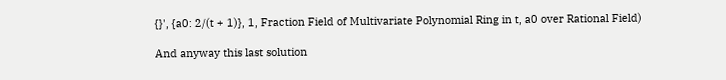{}', {a0: 2/(t + 1)}, 1, Fraction Field of Multivariate Polynomial Ring in t, a0 over Rational Field)

And anyway this last solution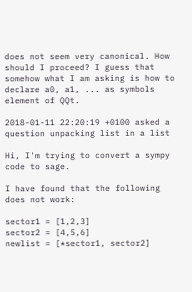does not seem very canonical. How should I proceed? I guess that somehow what I am asking is how to declare a0, a1, ... as symbols element of QQt.

2018-01-11 22:20:19 +0100 asked a question unpacking list in a list

Hi, I'm trying to convert a sympy code to sage.

I have found that the following does not work:

sector1 = [1,2,3]
sector2 = [4,5,6]
newlist = [*sector1, sector2]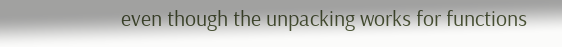even though the unpacking works for functions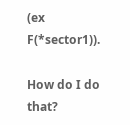(ex F(*sector1)).

How do I do that?